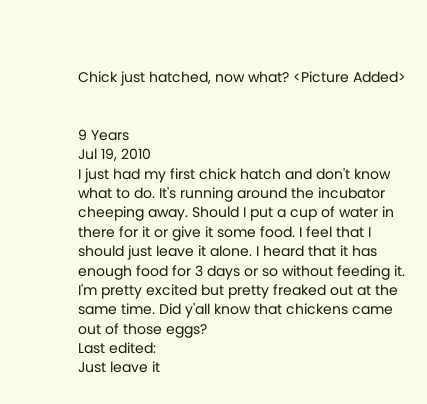Chick just hatched, now what? <Picture Added>


9 Years
Jul 19, 2010
I just had my first chick hatch and don't know what to do. It's running around the incubator cheeping away. Should I put a cup of water in there for it or give it some food. I feel that I should just leave it alone. I heard that it has enough food for 3 days or so without feeding it. I'm pretty excited but pretty freaked out at the same time. Did y'all know that chickens came out of those eggs?
Last edited:
Just leave it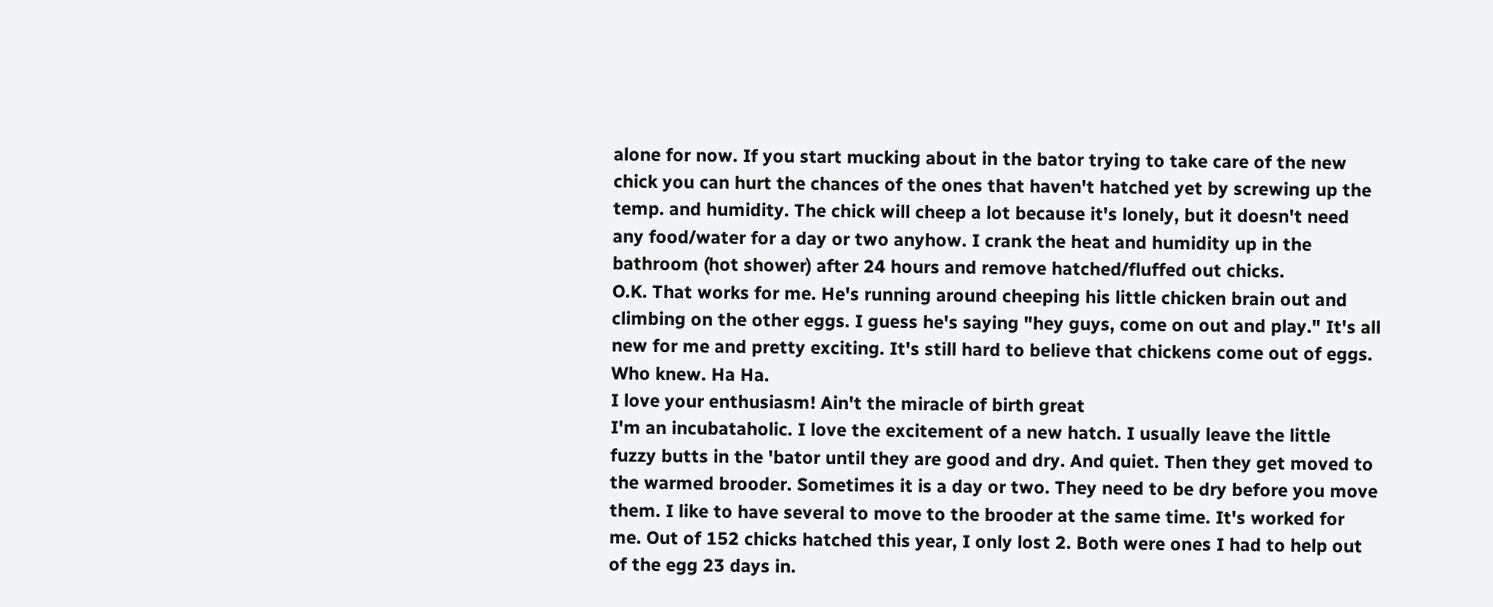alone for now. If you start mucking about in the bator trying to take care of the new chick you can hurt the chances of the ones that haven't hatched yet by screwing up the temp. and humidity. The chick will cheep a lot because it's lonely, but it doesn't need any food/water for a day or two anyhow. I crank the heat and humidity up in the bathroom (hot shower) after 24 hours and remove hatched/fluffed out chicks.
O.K. That works for me. He's running around cheeping his little chicken brain out and climbing on the other eggs. I guess he's saying "hey guys, come on out and play." It's all new for me and pretty exciting. It's still hard to believe that chickens come out of eggs. Who knew. Ha Ha.
I love your enthusiasm! Ain't the miracle of birth great
I'm an incubataholic. I love the excitement of a new hatch. I usually leave the little fuzzy butts in the 'bator until they are good and dry. And quiet. Then they get moved to the warmed brooder. Sometimes it is a day or two. They need to be dry before you move them. I like to have several to move to the brooder at the same time. It's worked for me. Out of 152 chicks hatched this year, I only lost 2. Both were ones I had to help out of the egg 23 days in.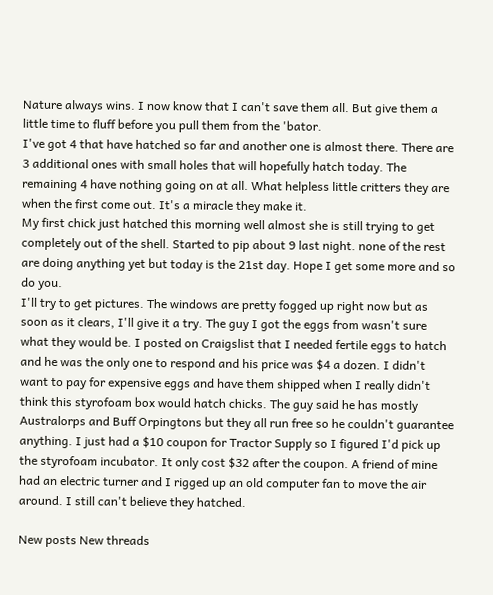Nature always wins. I now know that I can't save them all. But give them a little time to fluff before you pull them from the 'bator.
I've got 4 that have hatched so far and another one is almost there. There are 3 additional ones with small holes that will hopefully hatch today. The remaining 4 have nothing going on at all. What helpless little critters they are when the first come out. It's a miracle they make it.
My first chick just hatched this morning well almost she is still trying to get completely out of the shell. Started to pip about 9 last night. none of the rest are doing anything yet but today is the 21st day. Hope I get some more and so do you.
I'll try to get pictures. The windows are pretty fogged up right now but as soon as it clears, I'll give it a try. The guy I got the eggs from wasn't sure what they would be. I posted on Craigslist that I needed fertile eggs to hatch and he was the only one to respond and his price was $4 a dozen. I didn't want to pay for expensive eggs and have them shipped when I really didn't think this styrofoam box would hatch chicks. The guy said he has mostly Australorps and Buff Orpingtons but they all run free so he couldn't guarantee anything. I just had a $10 coupon for Tractor Supply so I figured I'd pick up the styrofoam incubator. It only cost $32 after the coupon. A friend of mine had an electric turner and I rigged up an old computer fan to move the air around. I still can't believe they hatched.

New posts New threads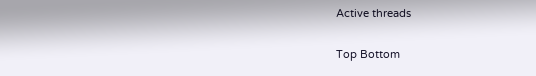Active threads

Top Bottom